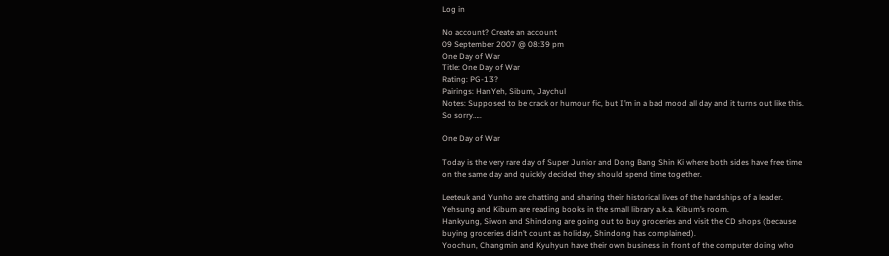Log in

No account? Create an account
09 September 2007 @ 08:39 pm
One Day of War
Title: One Day of War
Rating: PG-13?
Pairings: HanYeh, Sibum, Jaychul
Notes: Supposed to be crack or humour fic, but I’m in a bad mood all day and it turns out like this. So sorry…..

One Day of War

Today is the very rare day of Super Junior and Dong Bang Shin Ki where both sides have free time on the same day and quickly decided they should spend time together.

Leeteuk and Yunho are chatting and sharing their historical lives of the hardships of a leader.
Yehsung and Kibum are reading books in the small library a.k.a. Kibum’s room.
Hankyung, Siwon and Shindong are going out to buy groceries and visit the CD shops (because buying groceries didn’t count as holiday, Shindong has complained).
Yoochun, Changmin and Kyuhyun have their own business in front of the computer doing who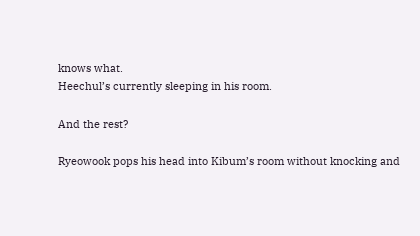knows what.
Heechul’s currently sleeping in his room.

And the rest?

Ryeowook pops his head into Kibum’s room without knocking and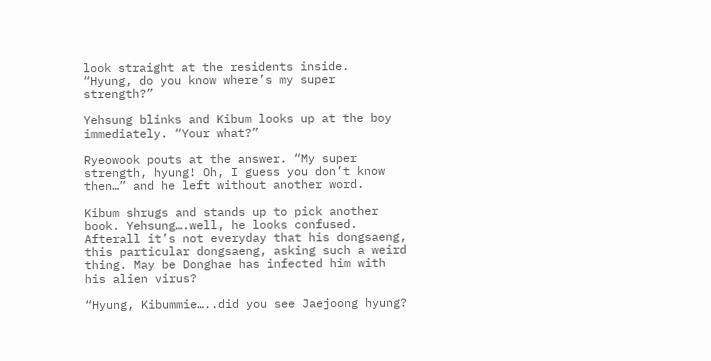look straight at the residents inside.
“Hyung, do you know where’s my super strength?”

Yehsung blinks and Kibum looks up at the boy immediately. “Your what?”

Ryeowook pouts at the answer. “My super strength, hyung! Oh, I guess you don’t know then…” and he left without another word.

Kibum shrugs and stands up to pick another book. Yehsung….well, he looks confused. Afterall it’s not everyday that his dongsaeng, this particular dongsaeng, asking such a weird thing. May be Donghae has infected him with his alien virus?

“Hyung, Kibummie…..did you see Jaejoong hyung?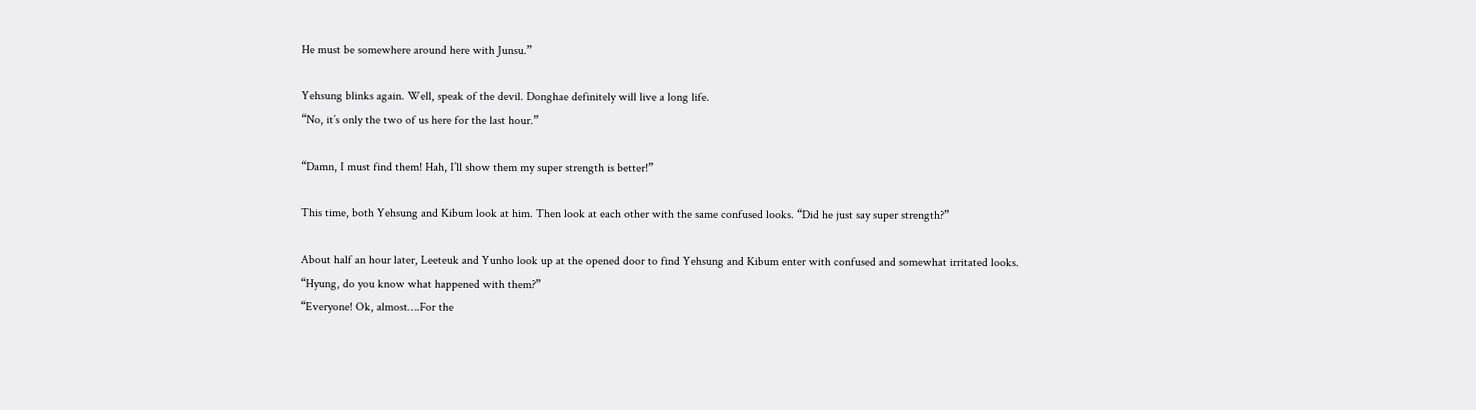He must be somewhere around here with Junsu.”

Yehsung blinks again. Well, speak of the devil. Donghae definitely will live a long life.
“No, it’s only the two of us here for the last hour.”

“Damn, I must find them! Hah, I’ll show them my super strength is better!”

This time, both Yehsung and Kibum look at him. Then look at each other with the same confused looks. “Did he just say super strength?”

About half an hour later, Leeteuk and Yunho look up at the opened door to find Yehsung and Kibum enter with confused and somewhat irritated looks.
“Hyung, do you know what happened with them?”
“Everyone! Ok, almost….For the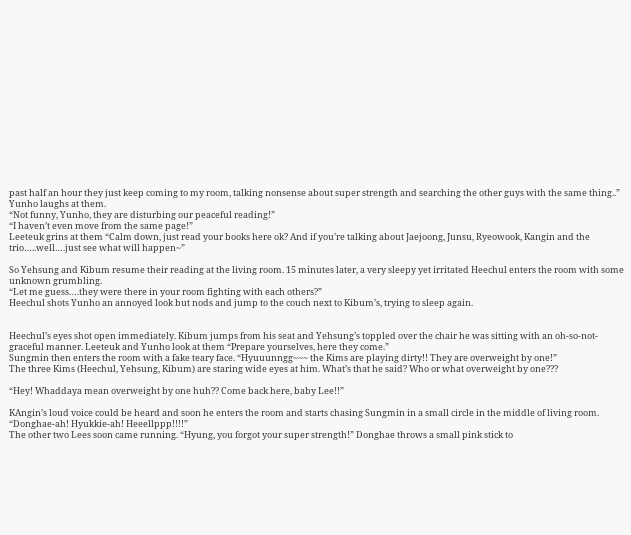past half an hour they just keep coming to my room, talking nonsense about super strength and searching the other guys with the same thing..”
Yunho laughs at them.
“Not funny, Yunho, they are disturbing our peaceful reading!”
“I haven’t even move from the same page!”
Leeteuk grins at them “Calm down, just read your books here ok? And if you’re talking about Jaejoong, Junsu, Ryeowook, Kangin and the trio…..well….just see what will happen~”

So Yehsung and Kibum resume their reading at the living room. 15 minutes later, a very sleepy yet irritated Heechul enters the room with some unknown grumbling.
“Let me guess….they were there in your room fighting with each others?”
Heechul shots Yunho an annoyed look but nods and jump to the couch next to Kibum’s, trying to sleep again.


Heechul’s eyes shot open immediately. Kibum jumps from his seat and Yehsung’s toppled over the chair he was sitting with an oh-so-not-graceful manner. Leeteuk and Yunho look at them “Prepare yourselves, here they come.”
Sungmin then enters the room with a fake teary face. “Hyuuunngg~~~ the Kims are playing dirty!! They are overweight by one!”
The three Kims (Heechul, Yehsung, Kibum) are staring wide eyes at him. What’s that he said? Who or what overweight by one???

“Hey! Whaddaya mean overweight by one huh?? Come back here, baby Lee!!”

KAngin’s loud voice could be heard and soon he enters the room and starts chasing Sungmin in a small circle in the middle of living room.
“Donghae-ah! Hyukkie-ah! Heeellppp!!!!”
The other two Lees soon came running. “Hyung, you forgot your super strength!” Donghae throws a small pink stick to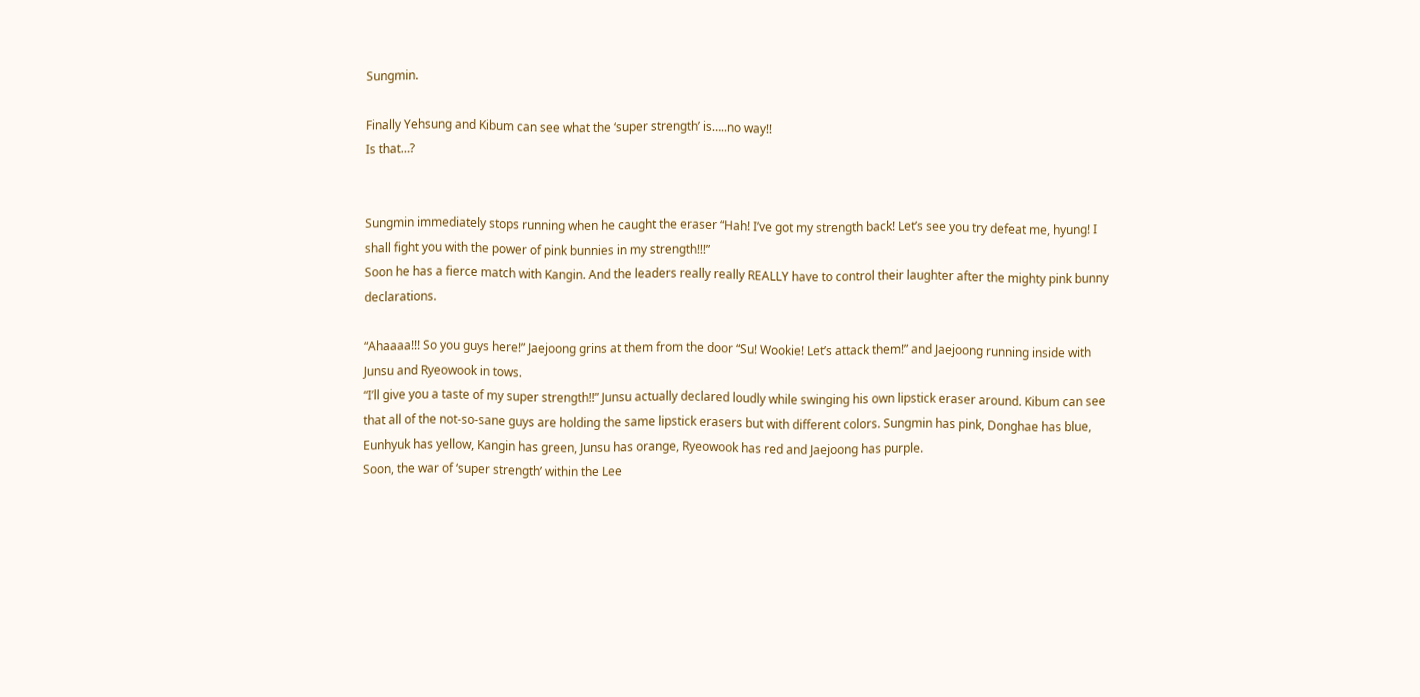Sungmin.

Finally Yehsung and Kibum can see what the ‘super strength’ is…..no way!!
Is that…?


Sungmin immediately stops running when he caught the eraser “Hah! I’ve got my strength back! Let’s see you try defeat me, hyung! I shall fight you with the power of pink bunnies in my strength!!!”
Soon he has a fierce match with Kangin. And the leaders really really REALLY have to control their laughter after the mighty pink bunny declarations.

“Ahaaaa!!! So you guys here!” Jaejoong grins at them from the door “Su! Wookie! Let’s attack them!” and Jaejoong running inside with Junsu and Ryeowook in tows.
“I’ll give you a taste of my super strength!!” Junsu actually declared loudly while swinging his own lipstick eraser around. Kibum can see that all of the not-so-sane guys are holding the same lipstick erasers but with different colors. Sungmin has pink, Donghae has blue, Eunhyuk has yellow, Kangin has green, Junsu has orange, Ryeowook has red and Jaejoong has purple.
Soon, the war of ‘super strength’ within the Lee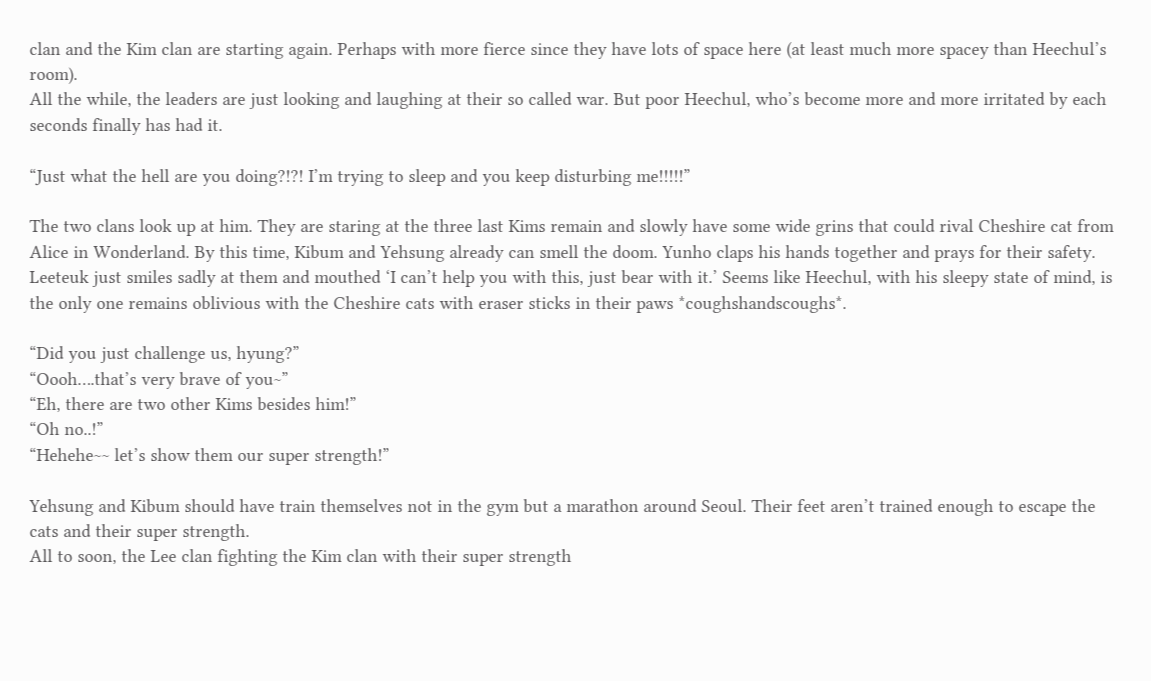clan and the Kim clan are starting again. Perhaps with more fierce since they have lots of space here (at least much more spacey than Heechul’s room).
All the while, the leaders are just looking and laughing at their so called war. But poor Heechul, who’s become more and more irritated by each seconds finally has had it.

“Just what the hell are you doing?!?! I’m trying to sleep and you keep disturbing me!!!!!”

The two clans look up at him. They are staring at the three last Kims remain and slowly have some wide grins that could rival Cheshire cat from Alice in Wonderland. By this time, Kibum and Yehsung already can smell the doom. Yunho claps his hands together and prays for their safety. Leeteuk just smiles sadly at them and mouthed ‘I can’t help you with this, just bear with it.’ Seems like Heechul, with his sleepy state of mind, is the only one remains oblivious with the Cheshire cats with eraser sticks in their paws *coughshandscoughs*.

“Did you just challenge us, hyung?”
“Oooh….that’s very brave of you~”
“Eh, there are two other Kims besides him!”
“Oh no..!”
“Hehehe~~ let’s show them our super strength!”

Yehsung and Kibum should have train themselves not in the gym but a marathon around Seoul. Their feet aren’t trained enough to escape the cats and their super strength.
All to soon, the Lee clan fighting the Kim clan with their super strength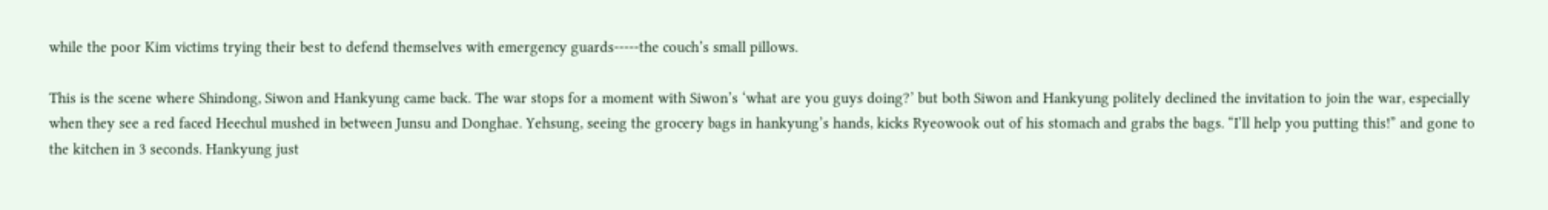while the poor Kim victims trying their best to defend themselves with emergency guards-----the couch’s small pillows.

This is the scene where Shindong, Siwon and Hankyung came back. The war stops for a moment with Siwon’s ‘what are you guys doing?’ but both Siwon and Hankyung politely declined the invitation to join the war, especially when they see a red faced Heechul mushed in between Junsu and Donghae. Yehsung, seeing the grocery bags in hankyung’s hands, kicks Ryeowook out of his stomach and grabs the bags. “I’ll help you putting this!” and gone to the kitchen in 3 seconds. Hankyung just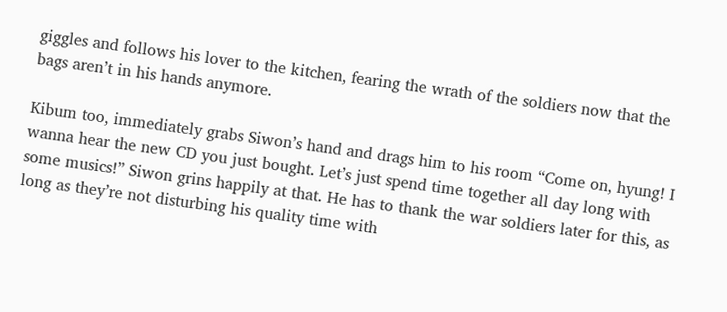giggles and follows his lover to the kitchen, fearing the wrath of the soldiers now that the bags aren’t in his hands anymore.

Kibum too, immediately grabs Siwon’s hand and drags him to his room “Come on, hyung! I wanna hear the new CD you just bought. Let’s just spend time together all day long with some musics!” Siwon grins happily at that. He has to thank the war soldiers later for this, as long as they’re not disturbing his quality time with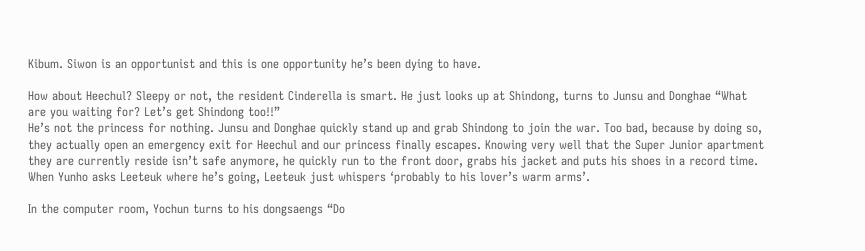Kibum. Siwon is an opportunist and this is one opportunity he’s been dying to have.

How about Heechul? Sleepy or not, the resident Cinderella is smart. He just looks up at Shindong, turns to Junsu and Donghae “What are you waiting for? Let’s get Shindong too!!”
He’s not the princess for nothing. Junsu and Donghae quickly stand up and grab Shindong to join the war. Too bad, because by doing so, they actually open an emergency exit for Heechul and our princess finally escapes. Knowing very well that the Super Junior apartment they are currently reside isn’t safe anymore, he quickly run to the front door, grabs his jacket and puts his shoes in a record time. When Yunho asks Leeteuk where he’s going, Leeteuk just whispers ‘probably to his lover’s warm arms’.

In the computer room, Yochun turns to his dongsaengs “Do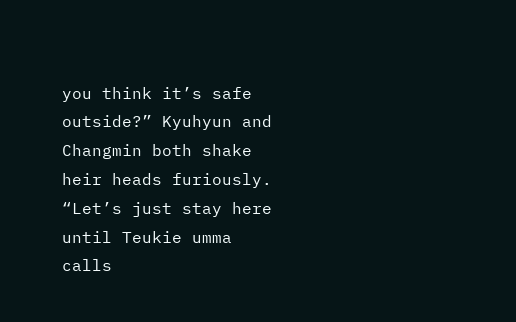you think it’s safe outside?” Kyuhyun and Changmin both shake heir heads furiously. “Let’s just stay here until Teukie umma calls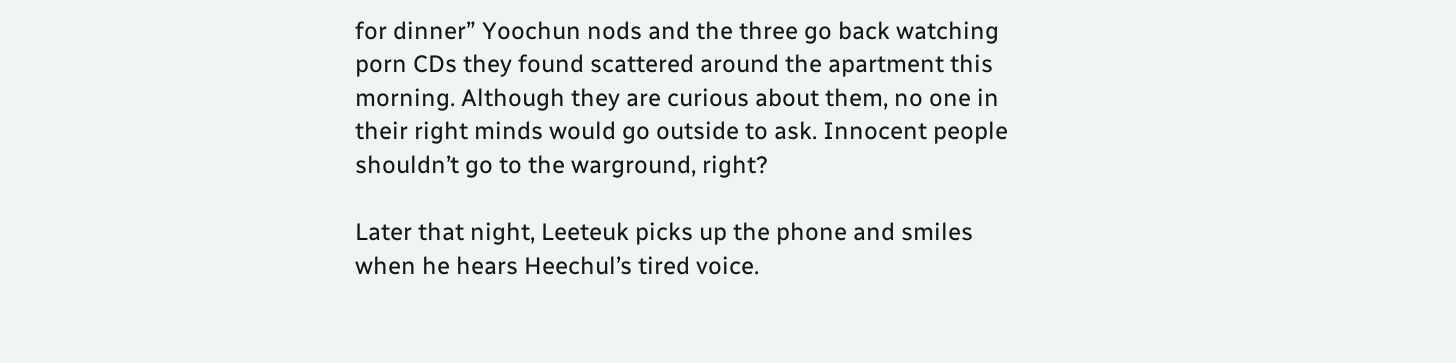for dinner” Yoochun nods and the three go back watching porn CDs they found scattered around the apartment this morning. Although they are curious about them, no one in their right minds would go outside to ask. Innocent people shouldn’t go to the warground, right?

Later that night, Leeteuk picks up the phone and smiles when he hears Heechul’s tired voice.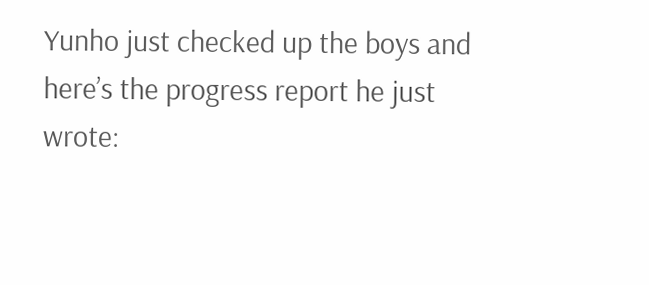Yunho just checked up the boys and here’s the progress report he just wrote: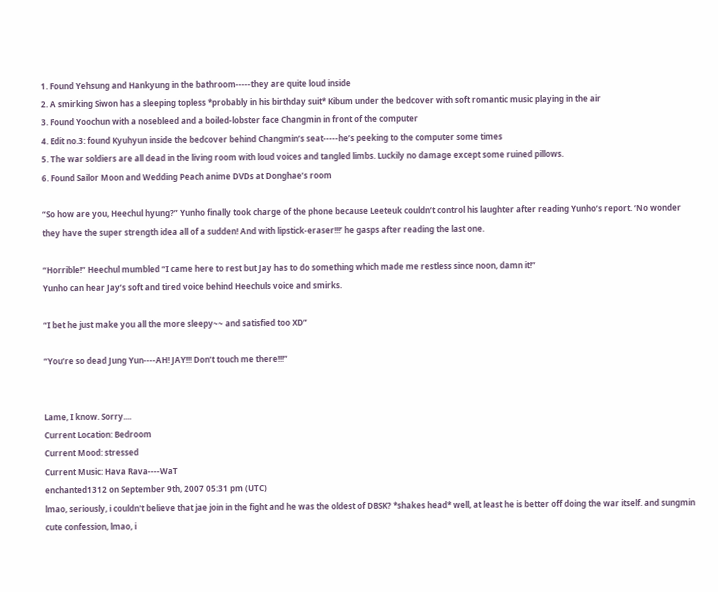1. Found Yehsung and Hankyung in the bathroom-----they are quite loud inside
2. A smirking Siwon has a sleeping topless *probably in his birthday suit* Kibum under the bedcover with soft romantic music playing in the air
3. Found Yoochun with a nosebleed and a boiled-lobster face Changmin in front of the computer
4. Edit no.3: found Kyuhyun inside the bedcover behind Changmin’s seat-----he’s peeking to the computer some times
5. The war soldiers are all dead in the living room with loud voices and tangled limbs. Luckily no damage except some ruined pillows.
6. Found Sailor Moon and Wedding Peach anime DVDs at Donghae’s room

“So how are you, Heechul hyung?” Yunho finally took charge of the phone because Leeteuk couldn’t control his laughter after reading Yunho’s report. ‘No wonder they have the super strength idea all of a sudden! And with lipstick-eraser!!!’ he gasps after reading the last one.

“Horrible!” Heechul mumbled “I came here to rest but Jay has to do something which made me restless since noon, damn it!”
Yunho can hear Jay’s soft and tired voice behind Heechuls voice and smirks.

“I bet he just make you all the more sleepy~~ and satisfied too XD”

“You’re so dead Jung Yun----AH! JAY!!! Don’t touch me there!!!”


Lame, I know. Sorry....
Current Location: Bedroom
Current Mood: stressed
Current Music: Hava Rava----WaT
enchanted1312 on September 9th, 2007 05:31 pm (UTC)
lmao, seriously, i couldn't believe that jae join in the fight and he was the oldest of DBSK? *shakes head* well, at least he is better off doing the war itself. and sungmin cute confession, lmao, i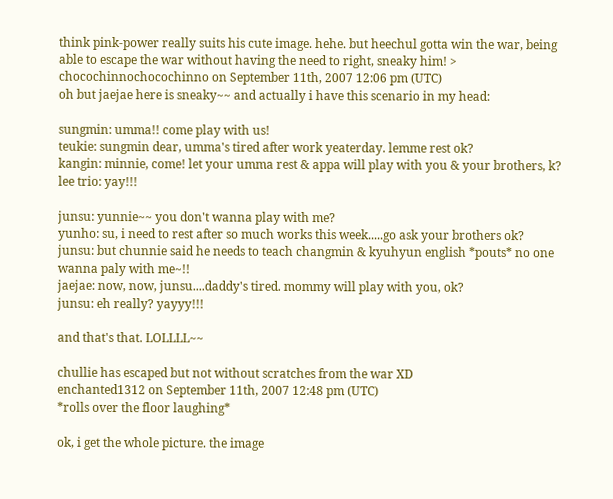think pink-power really suits his cute image. hehe. but heechul gotta win the war, being able to escape the war without having the need to right, sneaky him! >
chocochinnochocochinno on September 11th, 2007 12:06 pm (UTC)
oh but jaejae here is sneaky~~ and actually i have this scenario in my head:

sungmin: umma!! come play with us!
teukie: sungmin dear, umma's tired after work yeaterday. lemme rest ok?
kangin: minnie, come! let your umma rest & appa will play with you & your brothers, k?
lee trio: yay!!!

junsu: yunnie~~ you don't wanna play with me?
yunho: su, i need to rest after so much works this week.....go ask your brothers ok?
junsu: but chunnie said he needs to teach changmin & kyuhyun english *pouts* no one wanna paly with me~!!
jaejae: now, now, junsu....daddy's tired. mommy will play with you, ok?
junsu: eh really? yayyy!!!

and that's that. LOLLLL~~

chullie has escaped but not without scratches from the war XD
enchanted1312 on September 11th, 2007 12:48 pm (UTC)
*rolls over the floor laughing*

ok, i get the whole picture. the image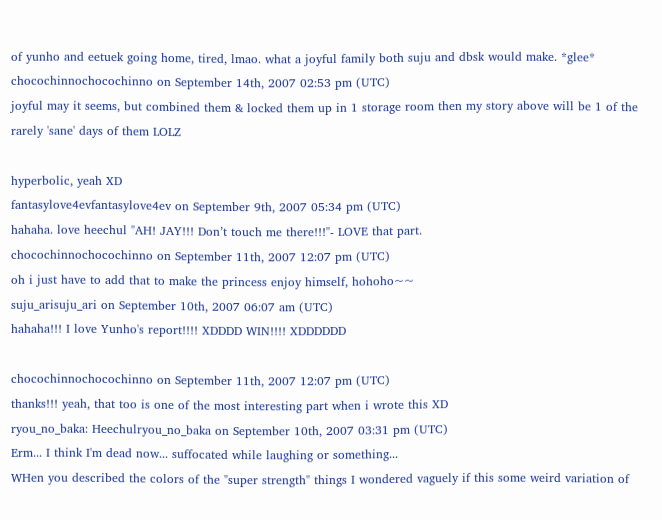of yunho and eetuek going home, tired, lmao. what a joyful family both suju and dbsk would make. *glee*
chocochinnochocochinno on September 14th, 2007 02:53 pm (UTC)
joyful may it seems, but combined them & locked them up in 1 storage room then my story above will be 1 of the rarely 'sane' days of them LOLZ

hyperbolic, yeah XD
fantasylove4evfantasylove4ev on September 9th, 2007 05:34 pm (UTC)
hahaha. love heechul "AH! JAY!!! Don’t touch me there!!!"- LOVE that part.
chocochinnochocochinno on September 11th, 2007 12:07 pm (UTC)
oh i just have to add that to make the princess enjoy himself, hohoho~~
suju_arisuju_ari on September 10th, 2007 06:07 am (UTC)
hahaha!!! I love Yunho's report!!!! XDDDD WIN!!!! XDDDDDD

chocochinnochocochinno on September 11th, 2007 12:07 pm (UTC)
thanks!!! yeah, that too is one of the most interesting part when i wrote this XD
ryou_no_baka: Heechulryou_no_baka on September 10th, 2007 03:31 pm (UTC)
Erm... I think I'm dead now... suffocated while laughing or something...
WHen you described the colors of the "super strength" things I wondered vaguely if this some weird variation of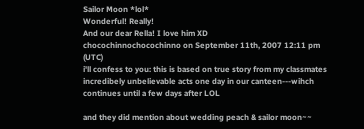Sailor Moon *lol*
Wonderful! Really!
And our dear Rella! I love him XD
chocochinnochocochinno on September 11th, 2007 12:11 pm (UTC)
i'll confess to you: this is based on true story from my classmates incredibely unbelievable acts one day in our canteen---wihch continues until a few days after LOL

and they did mention about wedding peach & sailor moon~~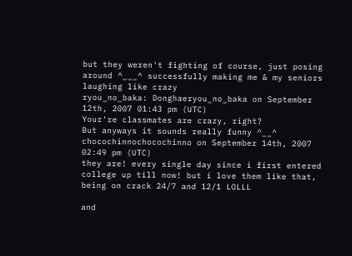but they weren't fighting of course, just posing around ^___^ successfully making me & my seniors laughing like crazy
ryou_no_baka: Donghaeryou_no_baka on September 12th, 2007 01:43 pm (UTC)
Your're classmates are crazy, right?
But anyways it sounds really funny ^__^
chocochinnochocochinno on September 14th, 2007 02:49 pm (UTC)
they are! every single day since i first entered college up till now! but i love them like that, being on crack 24/7 and 12/1 LOLLL

and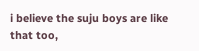i believe the suju boys are like that too,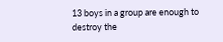13 boys in a group are enough to destroy the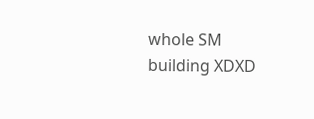whole SM building XDXD